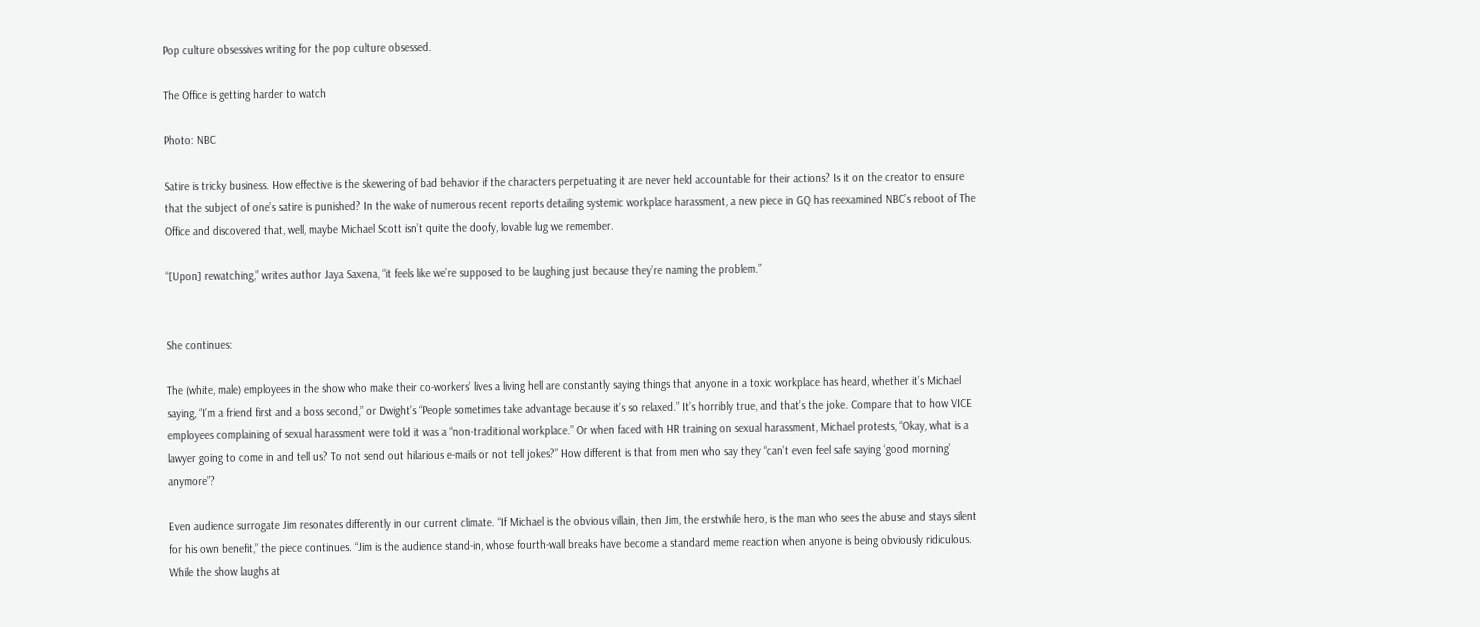Pop culture obsessives writing for the pop culture obsessed.

The Office is getting harder to watch

Photo: NBC

Satire is tricky business. How effective is the skewering of bad behavior if the characters perpetuating it are never held accountable for their actions? Is it on the creator to ensure that the subject of one’s satire is punished? In the wake of numerous recent reports detailing systemic workplace harassment, a new piece in GQ has reexamined NBC’s reboot of The Office and discovered that, well, maybe Michael Scott isn’t quite the doofy, lovable lug we remember.

“[Upon] rewatching,” writes author Jaya Saxena, “it feels like we’re supposed to be laughing just because they’re naming the problem.”


She continues:

The (white, male) employees in the show who make their co-workers’ lives a living hell are constantly saying things that anyone in a toxic workplace has heard, whether it’s Michael saying, “I’m a friend first and a boss second,” or Dwight’s “People sometimes take advantage because it’s so relaxed.” It’s horribly true, and that’s the joke. Compare that to how VICE employees complaining of sexual harassment were told it was a “non-traditional workplace.” Or when faced with HR training on sexual harassment, Michael protests, “Okay, what is a lawyer going to come in and tell us? To not send out hilarious e-mails or not tell jokes?” How different is that from men who say they “can’t even feel safe saying ‘good morning’ anymore”?

Even audience surrogate Jim resonates differently in our current climate. “If Michael is the obvious villain, then Jim, the erstwhile hero, is the man who sees the abuse and stays silent for his own benefit,” the piece continues. “Jim is the audience stand-in, whose fourth-wall breaks have become a standard meme reaction when anyone is being obviously ridiculous. While the show laughs at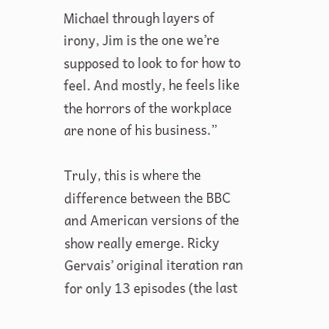Michael through layers of irony, Jim is the one we’re supposed to look to for how to feel. And mostly, he feels like the horrors of the workplace are none of his business.”

Truly, this is where the difference between the BBC and American versions of the show really emerge. Ricky Gervais’ original iteration ran for only 13 episodes (the last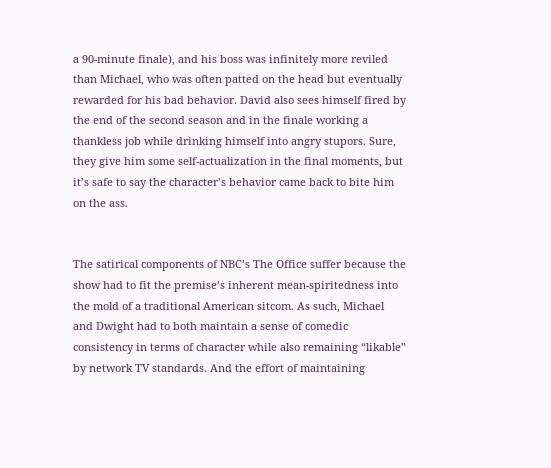a 90-minute finale), and his boss was infinitely more reviled than Michael, who was often patted on the head but eventually rewarded for his bad behavior. David also sees himself fired by the end of the second season and in the finale working a thankless job while drinking himself into angry stupors. Sure, they give him some self-actualization in the final moments, but it’s safe to say the character’s behavior came back to bite him on the ass.


The satirical components of NBC’s The Office suffer because the show had to fit the premise’s inherent mean-spiritedness into the mold of a traditional American sitcom. As such, Michael and Dwight had to both maintain a sense of comedic consistency in terms of character while also remaining “likable” by network TV standards. And the effort of maintaining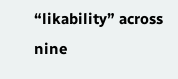“likability” across nine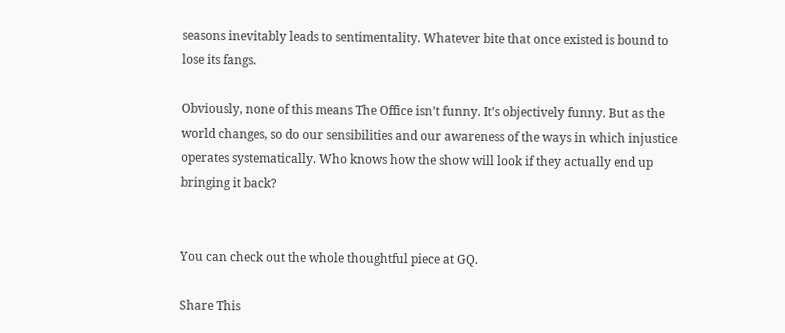seasons inevitably leads to sentimentality. Whatever bite that once existed is bound to lose its fangs.

Obviously, none of this means The Office isn’t funny. It’s objectively funny. But as the world changes, so do our sensibilities and our awareness of the ways in which injustice operates systematically. Who knows how the show will look if they actually end up bringing it back?


You can check out the whole thoughtful piece at GQ.

Share This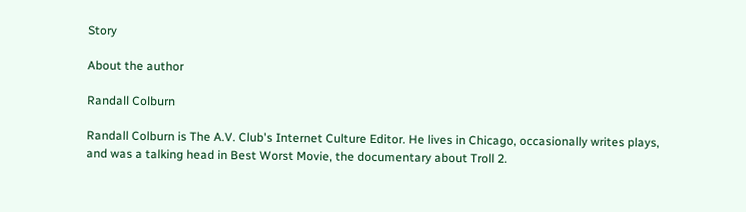Story

About the author

Randall Colburn

Randall Colburn is The A.V. Club's Internet Culture Editor. He lives in Chicago, occasionally writes plays, and was a talking head in Best Worst Movie, the documentary about Troll 2.